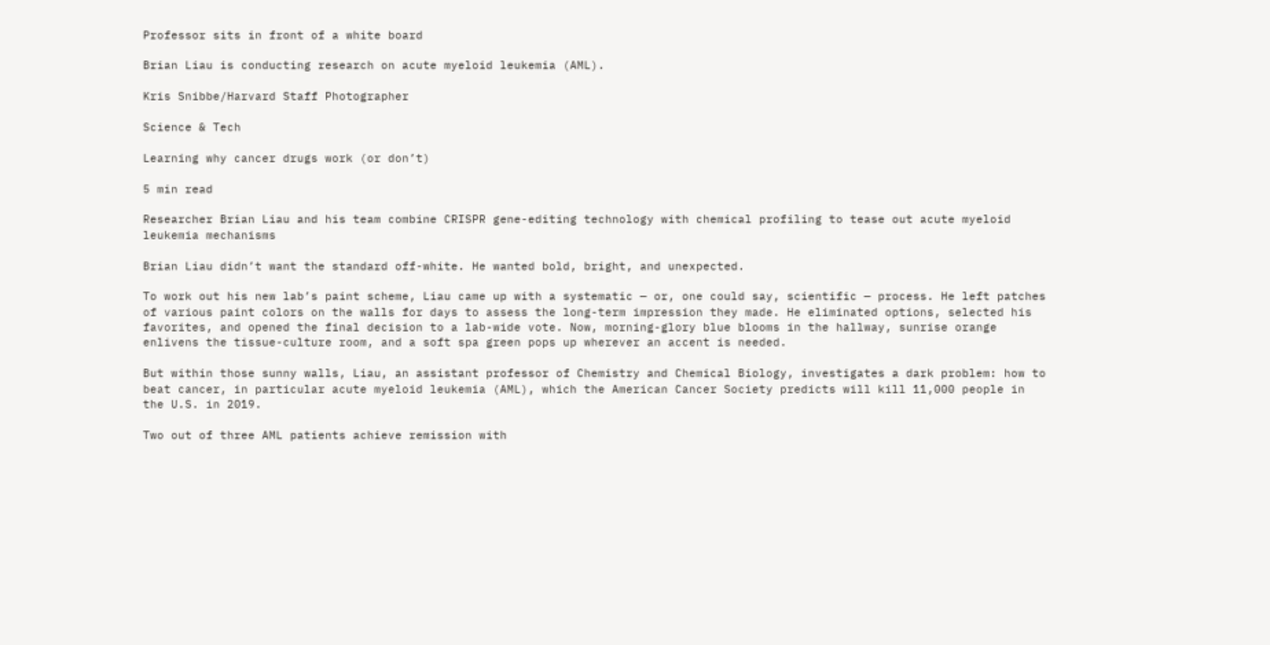Professor sits in front of a white board

Brian Liau is conducting research on acute myeloid leukemia (AML).

Kris Snibbe/Harvard Staff Photographer

Science & Tech

Learning why cancer drugs work (or don’t)

5 min read

Researcher Brian Liau and his team combine CRISPR gene-editing technology with chemical profiling to tease out acute myeloid leukemia mechanisms

Brian Liau didn’t want the standard off-white. He wanted bold, bright, and unexpected.

To work out his new lab’s paint scheme, Liau came up with a systematic — or, one could say, scientific — process. He left patches of various paint colors on the walls for days to assess the long-term impression they made. He eliminated options, selected his favorites, and opened the final decision to a lab-wide vote. Now, morning-glory blue blooms in the hallway, sunrise orange enlivens the tissue-culture room, and a soft spa green pops up wherever an accent is needed.

But within those sunny walls, Liau, an assistant professor of Chemistry and Chemical Biology, investigates a dark problem: how to beat cancer, in particular acute myeloid leukemia (AML), which the American Cancer Society predicts will kill 11,000 people in the U.S. in 2019.

Two out of three AML patients achieve remission with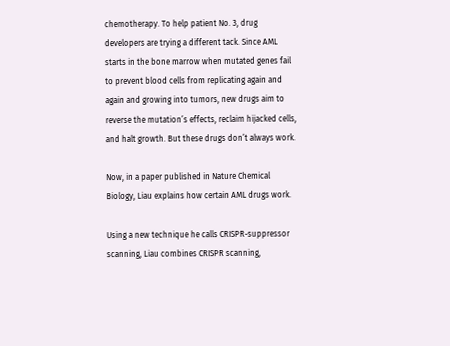chemotherapy. To help patient No. 3, drug developers are trying a different tack. Since AML starts in the bone marrow when mutated genes fail to prevent blood cells from replicating again and again and growing into tumors, new drugs aim to reverse the mutation’s effects, reclaim hijacked cells, and halt growth. But these drugs don’t always work.

Now, in a paper published in Nature Chemical Biology, Liau explains how certain AML drugs work.

Using a new technique he calls CRISPR-suppressor scanning, Liau combines CRISPR scanning,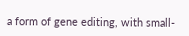a form of gene editing, with small-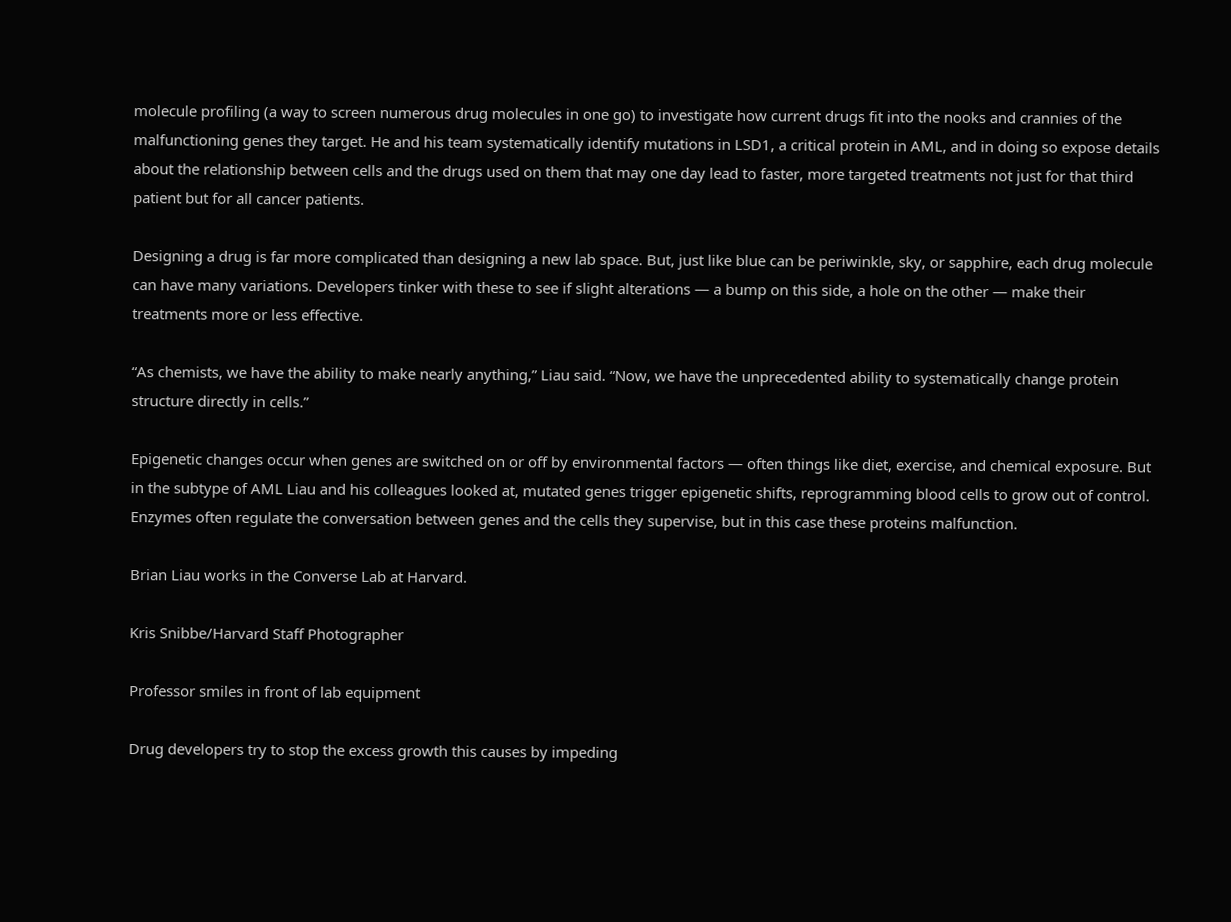molecule profiling (a way to screen numerous drug molecules in one go) to investigate how current drugs fit into the nooks and crannies of the malfunctioning genes they target. He and his team systematically identify mutations in LSD1, a critical protein in AML, and in doing so expose details about the relationship between cells and the drugs used on them that may one day lead to faster, more targeted treatments not just for that third patient but for all cancer patients.

Designing a drug is far more complicated than designing a new lab space. But, just like blue can be periwinkle, sky, or sapphire, each drug molecule can have many variations. Developers tinker with these to see if slight alterations — a bump on this side, a hole on the other — make their treatments more or less effective.

“As chemists, we have the ability to make nearly anything,” Liau said. “Now, we have the unprecedented ability to systematically change protein structure directly in cells.”

Epigenetic changes occur when genes are switched on or off by environmental factors — often things like diet, exercise, and chemical exposure. But in the subtype of AML Liau and his colleagues looked at, mutated genes trigger epigenetic shifts, reprogramming blood cells to grow out of control. Enzymes often regulate the conversation between genes and the cells they supervise, but in this case these proteins malfunction.

Brian Liau works in the Converse Lab at Harvard.

Kris Snibbe/Harvard Staff Photographer

Professor smiles in front of lab equipment

Drug developers try to stop the excess growth this causes by impeding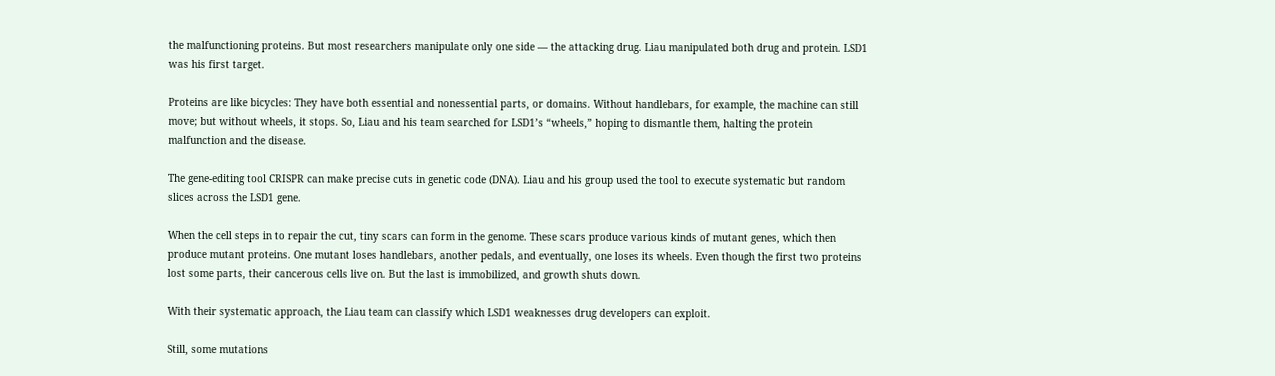the malfunctioning proteins. But most researchers manipulate only one side — the attacking drug. Liau manipulated both drug and protein. LSD1 was his first target.

Proteins are like bicycles: They have both essential and nonessential parts, or domains. Without handlebars, for example, the machine can still move; but without wheels, it stops. So, Liau and his team searched for LSD1’s “wheels,” hoping to dismantle them, halting the protein malfunction and the disease.

The gene-editing tool CRISPR can make precise cuts in genetic code (DNA). Liau and his group used the tool to execute systematic but random slices across the LSD1 gene.

When the cell steps in to repair the cut, tiny scars can form in the genome. These scars produce various kinds of mutant genes, which then produce mutant proteins. One mutant loses handlebars, another pedals, and eventually, one loses its wheels. Even though the first two proteins lost some parts, their cancerous cells live on. But the last is immobilized, and growth shuts down.

With their systematic approach, the Liau team can classify which LSD1 weaknesses drug developers can exploit.

Still, some mutations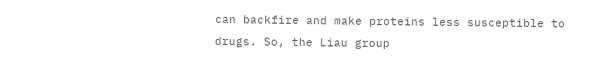can backfire and make proteins less susceptible to drugs. So, the Liau group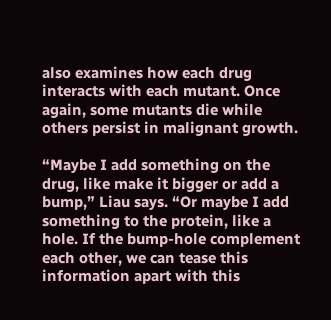also examines how each drug interacts with each mutant. Once again, some mutants die while others persist in malignant growth.

“Maybe I add something on the drug, like make it bigger or add a bump,” Liau says. “Or maybe I add something to the protein, like a hole. If the bump-hole complement each other, we can tease this information apart with this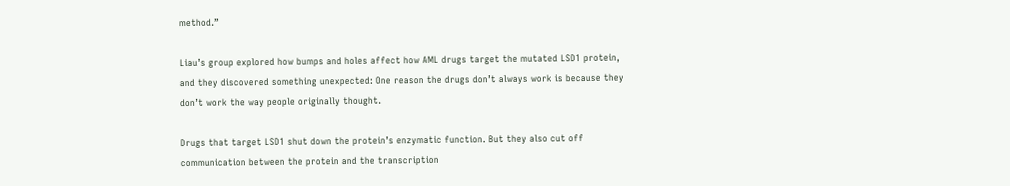method.”

Liau’s group explored how bumps and holes affect how AML drugs target the mutated LSD1 protein, and they discovered something unexpected: One reason the drugs don’t always work is because they don’t work the way people originally thought.

Drugs that target LSD1 shut down the protein’s enzymatic function. But they also cut off communication between the protein and the transcription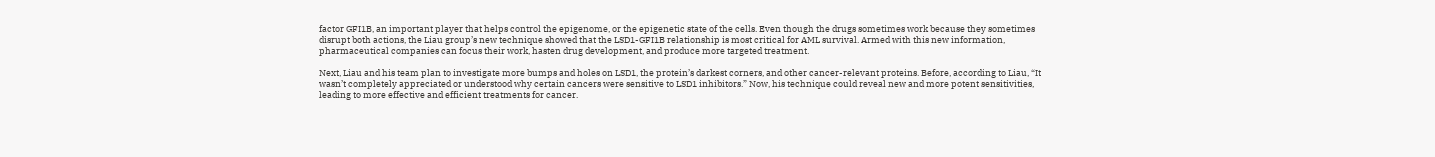factor GFI1B, an important player that helps control the epigenome, or the epigenetic state of the cells. Even though the drugs sometimes work because they sometimes disrupt both actions, the Liau group’s new technique showed that the LSD1-GFI1B relationship is most critical for AML survival. Armed with this new information, pharmaceutical companies can focus their work, hasten drug development, and produce more targeted treatment.

Next, Liau and his team plan to investigate more bumps and holes on LSD1, the protein’s darkest corners, and other cancer-relevant proteins. Before, according to Liau, “It wasn’t completely appreciated or understood why certain cancers were sensitive to LSD1 inhibitors.” Now, his technique could reveal new and more potent sensitivities, leading to more effective and efficient treatments for cancer.